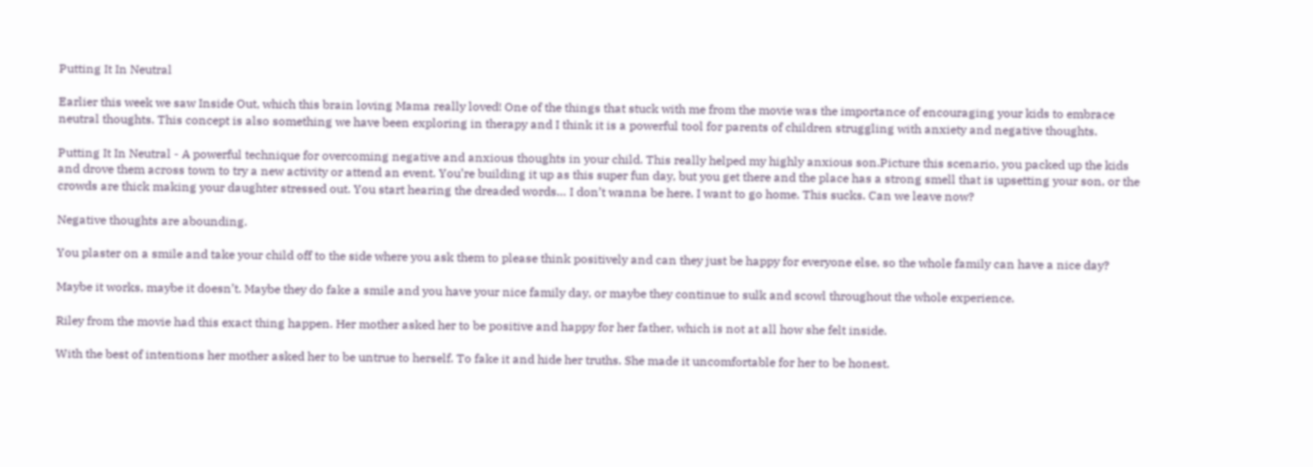Putting It In Neutral

Earlier this week we saw Inside Out, which this brain loving Mama really loved! One of the things that stuck with me from the movie was the importance of encouraging your kids to embrace neutral thoughts. This concept is also something we have been exploring in therapy and I think it is a powerful tool for parents of children struggling with anxiety and negative thoughts.

Putting It In Neutral - A powerful technique for overcoming negative and anxious thoughts in your child. This really helped my highly anxious son.Picture this scenario, you packed up the kids and drove them across town to try a new activity or attend an event. You’re building it up as this super fun day, but you get there and the place has a strong smell that is upsetting your son, or the crowds are thick making your daughter stressed out. You start hearing the dreaded words… I don’t wanna be here. I want to go home. This sucks. Can we leave now?

Negative thoughts are abounding.

You plaster on a smile and take your child off to the side where you ask them to please think positively and can they just be happy for everyone else, so the whole family can have a nice day?

Maybe it works, maybe it doesn’t. Maybe they do fake a smile and you have your nice family day, or maybe they continue to sulk and scowl throughout the whole experience.

Riley from the movie had this exact thing happen. Her mother asked her to be positive and happy for her father, which is not at all how she felt inside.

With the best of intentions her mother asked her to be untrue to herself. To fake it and hide her truths. She made it uncomfortable for her to be honest.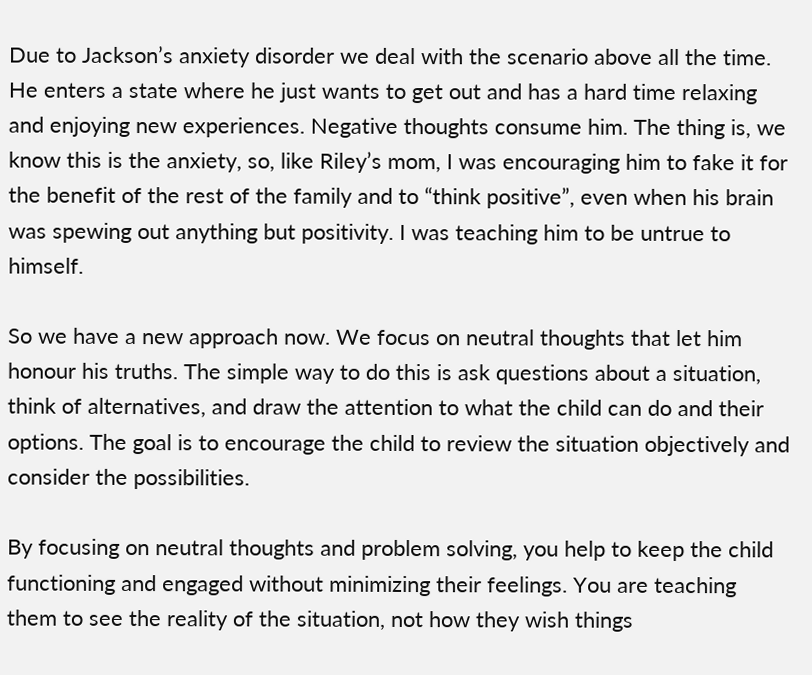Due to Jackson’s anxiety disorder we deal with the scenario above all the time. He enters a state where he just wants to get out and has a hard time relaxing and enjoying new experiences. Negative thoughts consume him. The thing is, we know this is the anxiety, so, like Riley’s mom, I was encouraging him to fake it for the benefit of the rest of the family and to “think positive”, even when his brain was spewing out anything but positivity. I was teaching him to be untrue to himself.

So we have a new approach now. We focus on neutral thoughts that let him honour his truths. The simple way to do this is ask questions about a situation, think of alternatives, and draw the attention to what the child can do and their options. The goal is to encourage the child to review the situation objectively and consider the possibilities.

By focusing on neutral thoughts and problem solving, you help to keep the child functioning and engaged without minimizing their feelings. You are teaching them to see the reality of the situation, not how they wish things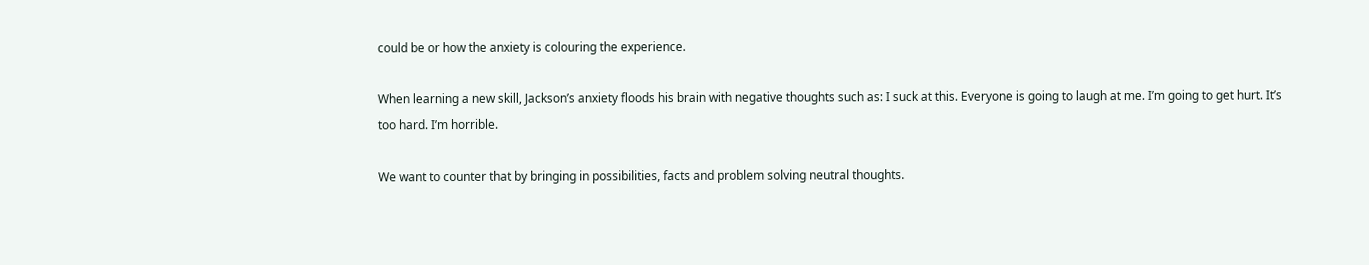could be or how the anxiety is colouring the experience.

When learning a new skill, Jackson’s anxiety floods his brain with negative thoughts such as: I suck at this. Everyone is going to laugh at me. I’m going to get hurt. It’s too hard. I’m horrible.

We want to counter that by bringing in possibilities, facts and problem solving neutral thoughts.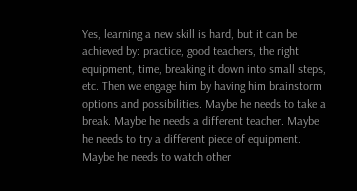Yes, learning a new skill is hard, but it can be achieved by: practice, good teachers, the right equipment, time, breaking it down into small steps, etc. Then we engage him by having him brainstorm options and possibilities. Maybe he needs to take a break. Maybe he needs a different teacher. Maybe he needs to try a different piece of equipment. Maybe he needs to watch other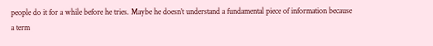people do it for a while before he tries. Maybe he doesn’t understand a fundamental piece of information because a term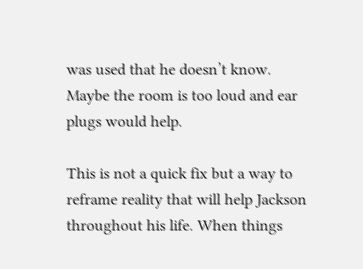was used that he doesn’t know. Maybe the room is too loud and ear plugs would help.

This is not a quick fix but a way to reframe reality that will help Jackson throughout his life. When things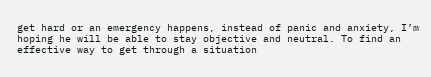get hard or an emergency happens, instead of panic and anxiety, I’m hoping he will be able to stay objective and neutral. To find an effective way to get through a situation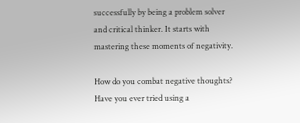successfully by being a problem solver and critical thinker. It starts with mastering these moments of negativity.

How do you combat negative thoughts? Have you ever tried using a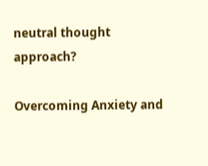neutral thought approach?

Overcoming Anxiety and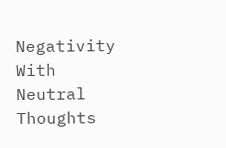Negativity With Neutral Thoughts